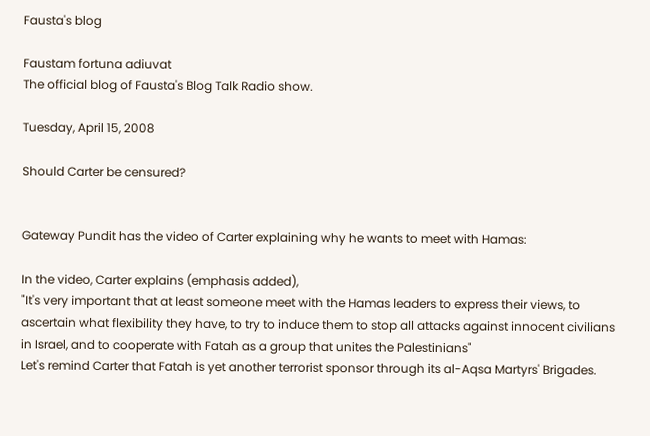Fausta's blog

Faustam fortuna adiuvat
The official blog of Fausta's Blog Talk Radio show.

Tuesday, April 15, 2008

Should Carter be censured?


Gateway Pundit has the video of Carter explaining why he wants to meet with Hamas:

In the video, Carter explains (emphasis added),
"It's very important that at least someone meet with the Hamas leaders to express their views, to ascertain what flexibility they have, to try to induce them to stop all attacks against innocent civilians in Israel, and to cooperate with Fatah as a group that unites the Palestinians"
Let's remind Carter that Fatah is yet another terrorist sponsor through its al-Aqsa Martyrs' Brigades.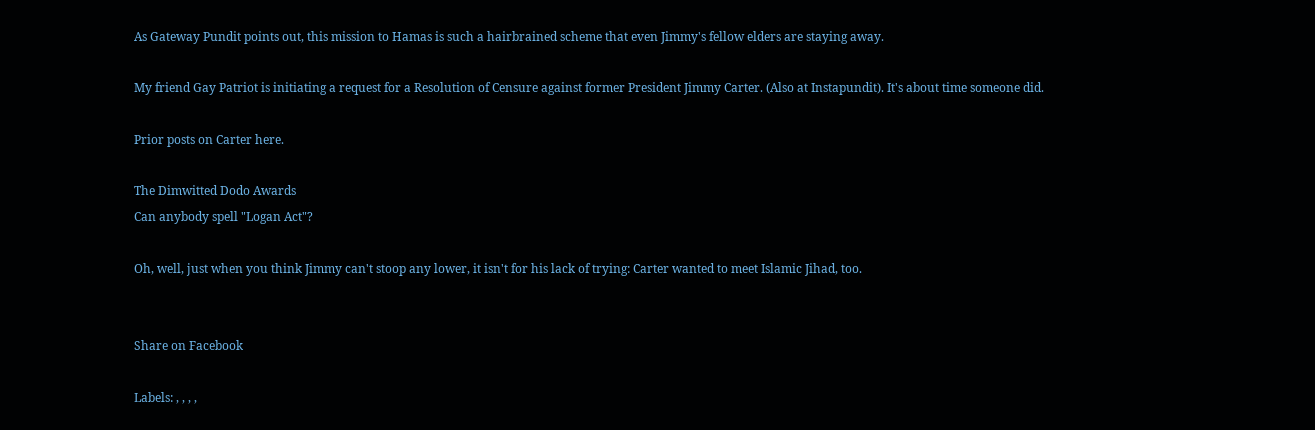As Gateway Pundit points out, this mission to Hamas is such a hairbrained scheme that even Jimmy's fellow elders are staying away.

My friend Gay Patriot is initiating a request for a Resolution of Censure against former President Jimmy Carter. (Also at Instapundit). It's about time someone did.

Prior posts on Carter here.

The Dimwitted Dodo Awards
Can anybody spell "Logan Act"?

Oh, well, just when you think Jimmy can't stoop any lower, it isn't for his lack of trying: Carter wanted to meet Islamic Jihad, too.


Share on Facebook

Labels: , , , ,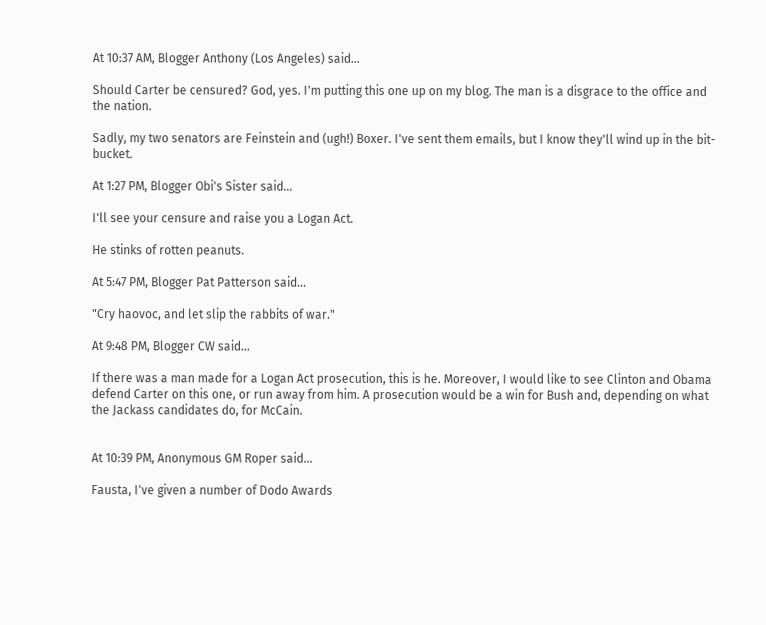At 10:37 AM, Blogger Anthony (Los Angeles) said...

Should Carter be censured? God, yes. I'm putting this one up on my blog. The man is a disgrace to the office and the nation.

Sadly, my two senators are Feinstein and (ugh!) Boxer. I've sent them emails, but I know they'll wind up in the bit-bucket.

At 1:27 PM, Blogger Obi's Sister said...

I'll see your censure and raise you a Logan Act.

He stinks of rotten peanuts.

At 5:47 PM, Blogger Pat Patterson said...

"Cry haovoc, and let slip the rabbits of war."

At 9:48 PM, Blogger CW said...

If there was a man made for a Logan Act prosecution, this is he. Moreover, I would like to see Clinton and Obama defend Carter on this one, or run away from him. A prosecution would be a win for Bush and, depending on what the Jackass candidates do, for McCain.


At 10:39 PM, Anonymous GM Roper said...

Fausta, I've given a number of Dodo Awards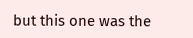but this one was the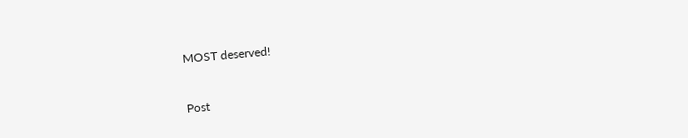MOST deserved!


Post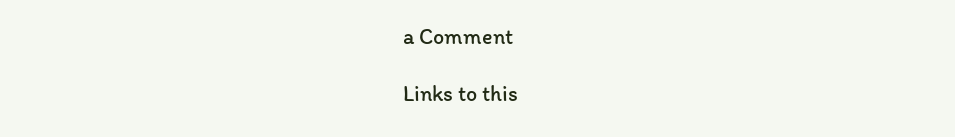a Comment

Links to this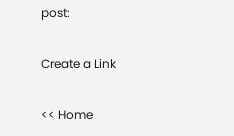post:

Create a Link

<< Home